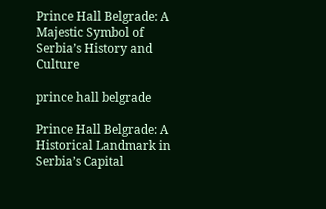Prince Hall Belgrade: A Majestic Symbol of Serbia’s History and Culture

prince hall belgrade

Prince Hall Belgrade: A Historical Landmark in Serbia’s Capital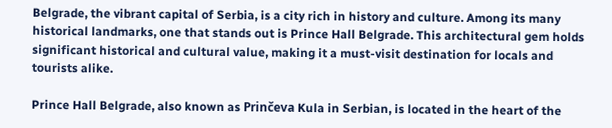Belgrade, the vibrant capital of Serbia, is a city rich in history and culture. Among its many historical landmarks, one that stands out is Prince Hall Belgrade. This architectural gem holds significant historical and cultural value, making it a must-visit destination for locals and tourists alike.

Prince Hall Belgrade, also known as Prinčeva Kula in Serbian, is located in the heart of the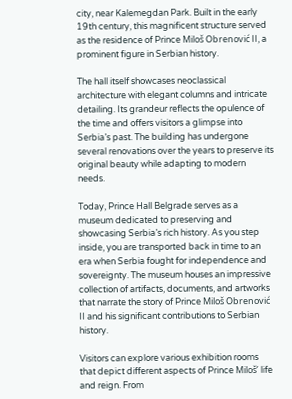city, near Kalemegdan Park. Built in the early 19th century, this magnificent structure served as the residence of Prince Miloš Obrenović II, a prominent figure in Serbian history.

The hall itself showcases neoclassical architecture with elegant columns and intricate detailing. Its grandeur reflects the opulence of the time and offers visitors a glimpse into Serbia’s past. The building has undergone several renovations over the years to preserve its original beauty while adapting to modern needs.

Today, Prince Hall Belgrade serves as a museum dedicated to preserving and showcasing Serbia’s rich history. As you step inside, you are transported back in time to an era when Serbia fought for independence and sovereignty. The museum houses an impressive collection of artifacts, documents, and artworks that narrate the story of Prince Miloš Obrenović II and his significant contributions to Serbian history.

Visitors can explore various exhibition rooms that depict different aspects of Prince Miloš’ life and reign. From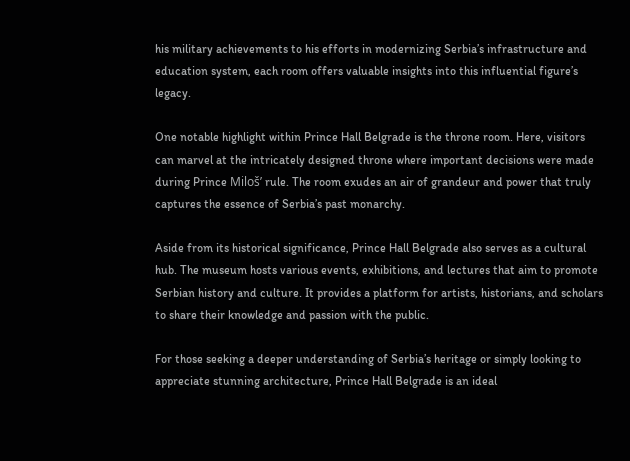his military achievements to his efforts in modernizing Serbia’s infrastructure and education system, each room offers valuable insights into this influential figure’s legacy.

One notable highlight within Prince Hall Belgrade is the throne room. Here, visitors can marvel at the intricately designed throne where important decisions were made during Prince Miloš’ rule. The room exudes an air of grandeur and power that truly captures the essence of Serbia’s past monarchy.

Aside from its historical significance, Prince Hall Belgrade also serves as a cultural hub. The museum hosts various events, exhibitions, and lectures that aim to promote Serbian history and culture. It provides a platform for artists, historians, and scholars to share their knowledge and passion with the public.

For those seeking a deeper understanding of Serbia’s heritage or simply looking to appreciate stunning architecture, Prince Hall Belgrade is an ideal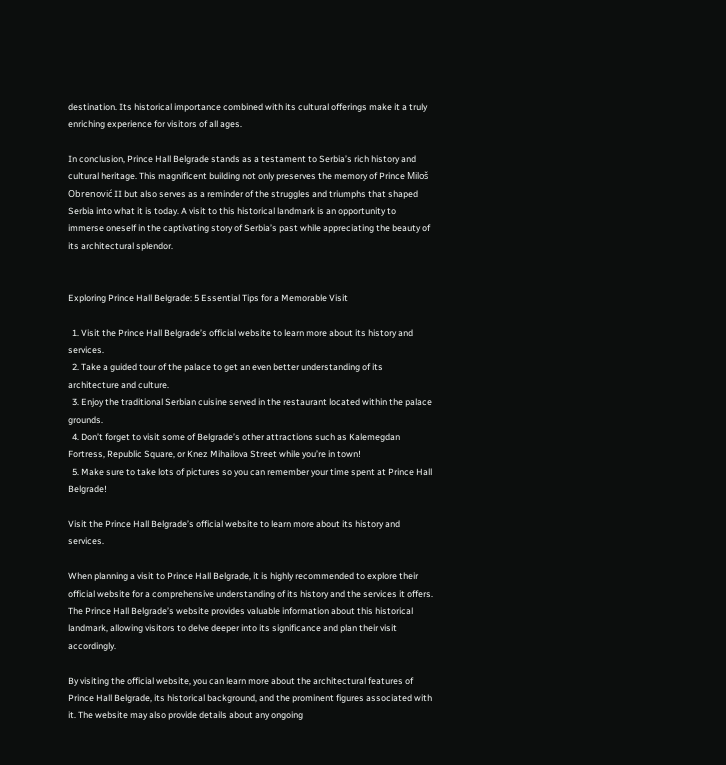destination. Its historical importance combined with its cultural offerings make it a truly enriching experience for visitors of all ages.

In conclusion, Prince Hall Belgrade stands as a testament to Serbia’s rich history and cultural heritage. This magnificent building not only preserves the memory of Prince Miloš Obrenović II but also serves as a reminder of the struggles and triumphs that shaped Serbia into what it is today. A visit to this historical landmark is an opportunity to immerse oneself in the captivating story of Serbia’s past while appreciating the beauty of its architectural splendor.


Exploring Prince Hall Belgrade: 5 Essential Tips for a Memorable Visit

  1. Visit the Prince Hall Belgrade’s official website to learn more about its history and services.
  2. Take a guided tour of the palace to get an even better understanding of its architecture and culture.
  3. Enjoy the traditional Serbian cuisine served in the restaurant located within the palace grounds.
  4. Don’t forget to visit some of Belgrade’s other attractions such as Kalemegdan Fortress, Republic Square, or Knez Mihailova Street while you’re in town!
  5. Make sure to take lots of pictures so you can remember your time spent at Prince Hall Belgrade!

Visit the Prince Hall Belgrade’s official website to learn more about its history and services.

When planning a visit to Prince Hall Belgrade, it is highly recommended to explore their official website for a comprehensive understanding of its history and the services it offers. The Prince Hall Belgrade’s website provides valuable information about this historical landmark, allowing visitors to delve deeper into its significance and plan their visit accordingly.

By visiting the official website, you can learn more about the architectural features of Prince Hall Belgrade, its historical background, and the prominent figures associated with it. The website may also provide details about any ongoing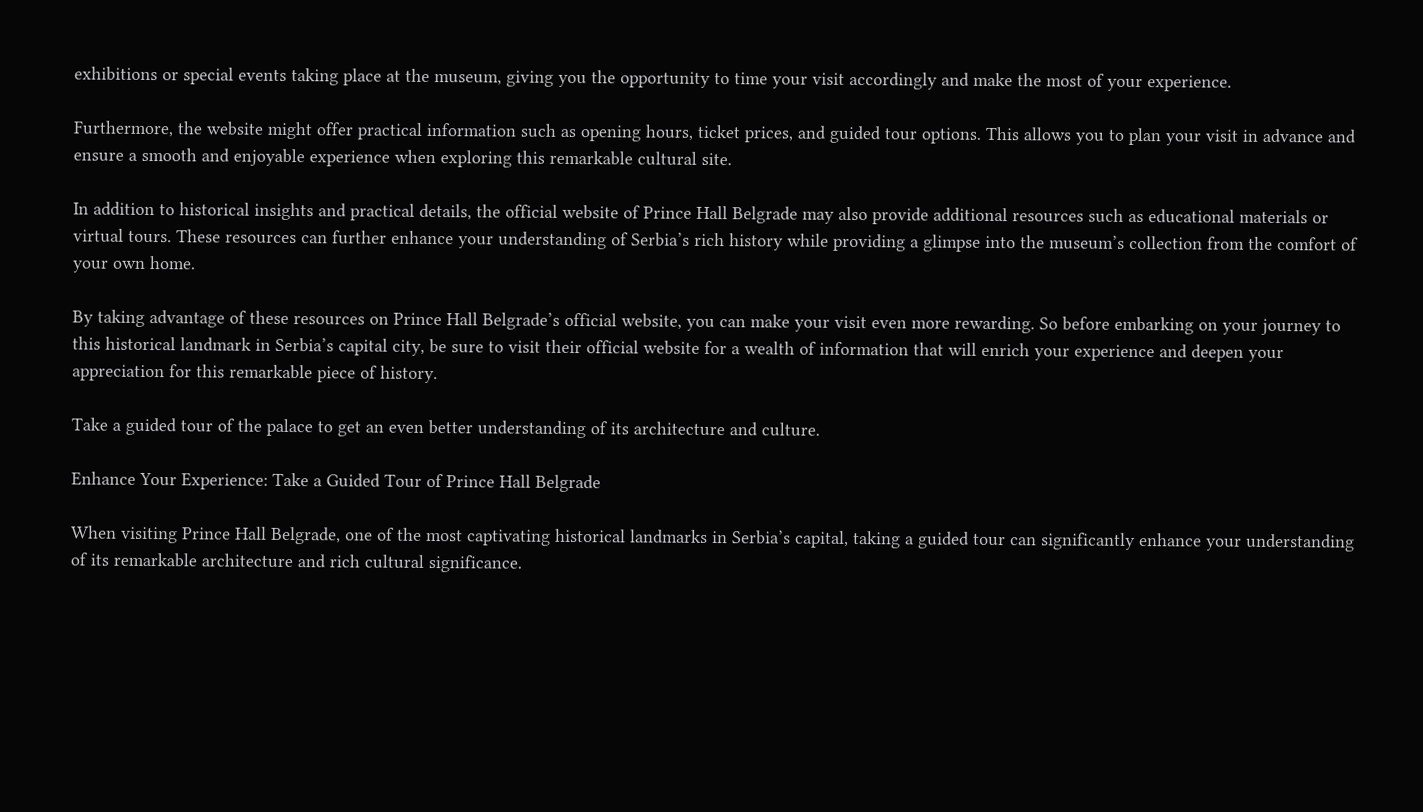exhibitions or special events taking place at the museum, giving you the opportunity to time your visit accordingly and make the most of your experience.

Furthermore, the website might offer practical information such as opening hours, ticket prices, and guided tour options. This allows you to plan your visit in advance and ensure a smooth and enjoyable experience when exploring this remarkable cultural site.

In addition to historical insights and practical details, the official website of Prince Hall Belgrade may also provide additional resources such as educational materials or virtual tours. These resources can further enhance your understanding of Serbia’s rich history while providing a glimpse into the museum’s collection from the comfort of your own home.

By taking advantage of these resources on Prince Hall Belgrade’s official website, you can make your visit even more rewarding. So before embarking on your journey to this historical landmark in Serbia’s capital city, be sure to visit their official website for a wealth of information that will enrich your experience and deepen your appreciation for this remarkable piece of history.

Take a guided tour of the palace to get an even better understanding of its architecture and culture.

Enhance Your Experience: Take a Guided Tour of Prince Hall Belgrade

When visiting Prince Hall Belgrade, one of the most captivating historical landmarks in Serbia’s capital, taking a guided tour can significantly enhance your understanding of its remarkable architecture and rich cultural significance.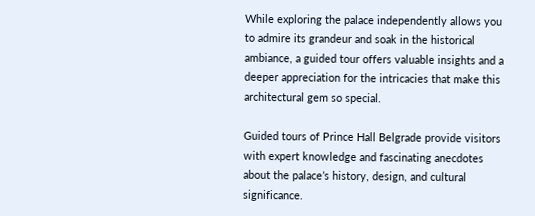While exploring the palace independently allows you to admire its grandeur and soak in the historical ambiance, a guided tour offers valuable insights and a deeper appreciation for the intricacies that make this architectural gem so special.

Guided tours of Prince Hall Belgrade provide visitors with expert knowledge and fascinating anecdotes about the palace’s history, design, and cultural significance.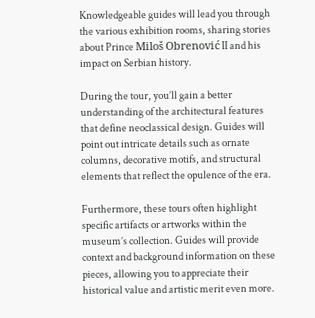Knowledgeable guides will lead you through the various exhibition rooms, sharing stories about Prince Miloš Obrenović II and his impact on Serbian history.

During the tour, you’ll gain a better understanding of the architectural features that define neoclassical design. Guides will point out intricate details such as ornate columns, decorative motifs, and structural elements that reflect the opulence of the era.

Furthermore, these tours often highlight specific artifacts or artworks within the museum’s collection. Guides will provide context and background information on these pieces, allowing you to appreciate their historical value and artistic merit even more.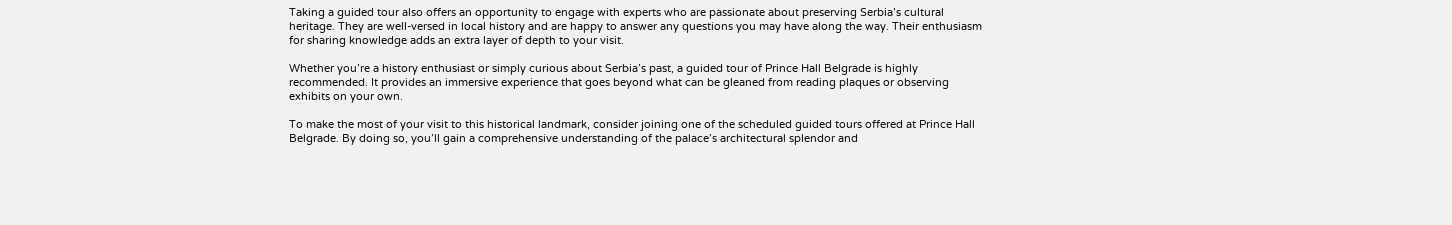Taking a guided tour also offers an opportunity to engage with experts who are passionate about preserving Serbia’s cultural heritage. They are well-versed in local history and are happy to answer any questions you may have along the way. Their enthusiasm for sharing knowledge adds an extra layer of depth to your visit.

Whether you’re a history enthusiast or simply curious about Serbia’s past, a guided tour of Prince Hall Belgrade is highly recommended. It provides an immersive experience that goes beyond what can be gleaned from reading plaques or observing exhibits on your own.

To make the most of your visit to this historical landmark, consider joining one of the scheduled guided tours offered at Prince Hall Belgrade. By doing so, you’ll gain a comprehensive understanding of the palace’s architectural splendor and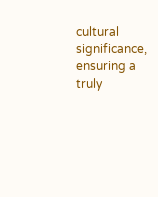cultural significance, ensuring a truly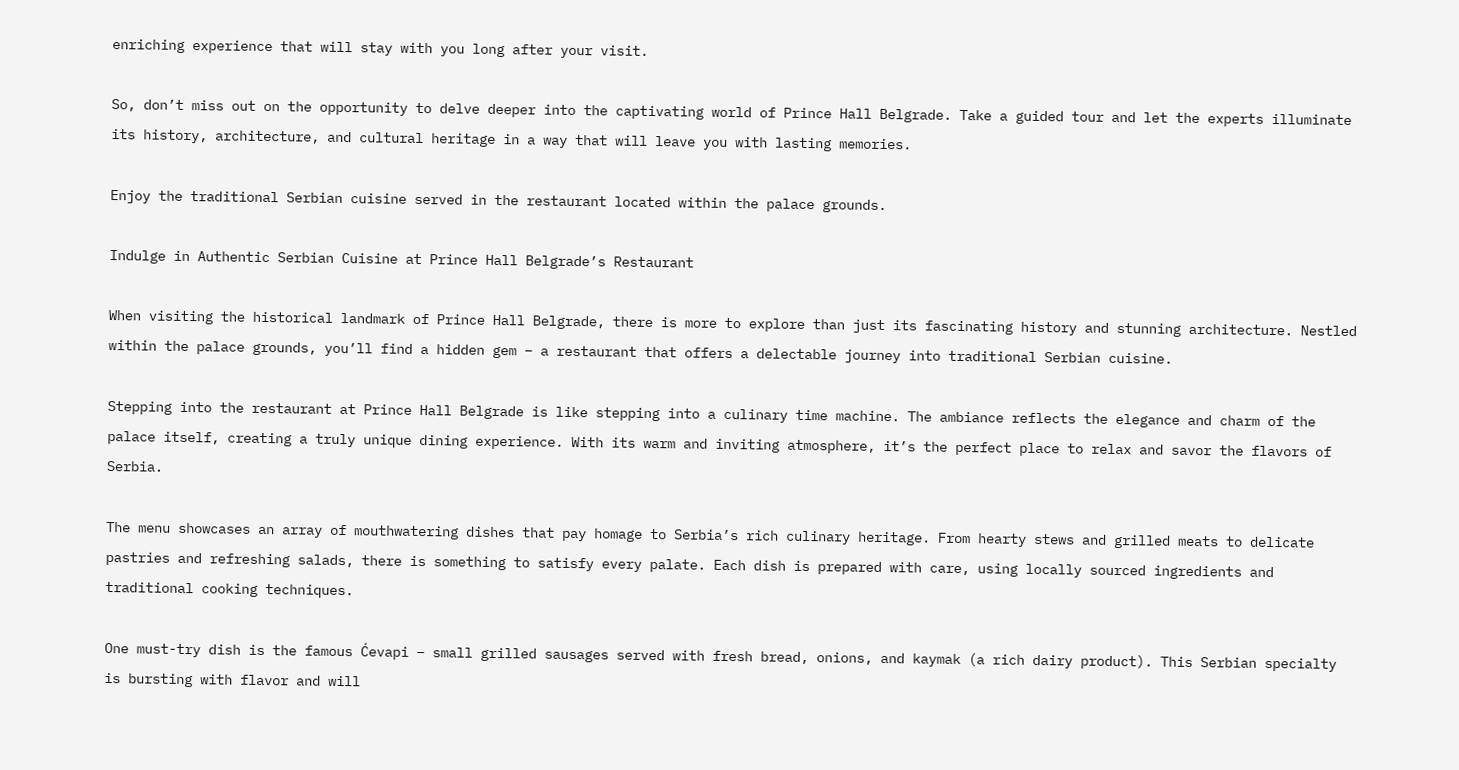enriching experience that will stay with you long after your visit.

So, don’t miss out on the opportunity to delve deeper into the captivating world of Prince Hall Belgrade. Take a guided tour and let the experts illuminate its history, architecture, and cultural heritage in a way that will leave you with lasting memories.

Enjoy the traditional Serbian cuisine served in the restaurant located within the palace grounds.

Indulge in Authentic Serbian Cuisine at Prince Hall Belgrade’s Restaurant

When visiting the historical landmark of Prince Hall Belgrade, there is more to explore than just its fascinating history and stunning architecture. Nestled within the palace grounds, you’ll find a hidden gem – a restaurant that offers a delectable journey into traditional Serbian cuisine.

Stepping into the restaurant at Prince Hall Belgrade is like stepping into a culinary time machine. The ambiance reflects the elegance and charm of the palace itself, creating a truly unique dining experience. With its warm and inviting atmosphere, it’s the perfect place to relax and savor the flavors of Serbia.

The menu showcases an array of mouthwatering dishes that pay homage to Serbia’s rich culinary heritage. From hearty stews and grilled meats to delicate pastries and refreshing salads, there is something to satisfy every palate. Each dish is prepared with care, using locally sourced ingredients and traditional cooking techniques.

One must-try dish is the famous Ćevapi – small grilled sausages served with fresh bread, onions, and kaymak (a rich dairy product). This Serbian specialty is bursting with flavor and will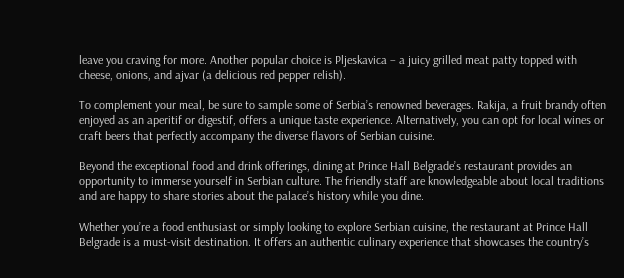leave you craving for more. Another popular choice is Pljeskavica – a juicy grilled meat patty topped with cheese, onions, and ajvar (a delicious red pepper relish).

To complement your meal, be sure to sample some of Serbia’s renowned beverages. Rakija, a fruit brandy often enjoyed as an aperitif or digestif, offers a unique taste experience. Alternatively, you can opt for local wines or craft beers that perfectly accompany the diverse flavors of Serbian cuisine.

Beyond the exceptional food and drink offerings, dining at Prince Hall Belgrade’s restaurant provides an opportunity to immerse yourself in Serbian culture. The friendly staff are knowledgeable about local traditions and are happy to share stories about the palace’s history while you dine.

Whether you’re a food enthusiast or simply looking to explore Serbian cuisine, the restaurant at Prince Hall Belgrade is a must-visit destination. It offers an authentic culinary experience that showcases the country’s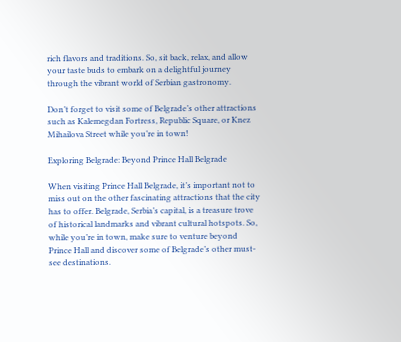rich flavors and traditions. So, sit back, relax, and allow your taste buds to embark on a delightful journey through the vibrant world of Serbian gastronomy.

Don’t forget to visit some of Belgrade’s other attractions such as Kalemegdan Fortress, Republic Square, or Knez Mihailova Street while you’re in town!

Exploring Belgrade: Beyond Prince Hall Belgrade

When visiting Prince Hall Belgrade, it’s important not to miss out on the other fascinating attractions that the city has to offer. Belgrade, Serbia’s capital, is a treasure trove of historical landmarks and vibrant cultural hotspots. So, while you’re in town, make sure to venture beyond Prince Hall and discover some of Belgrade’s other must-see destinations.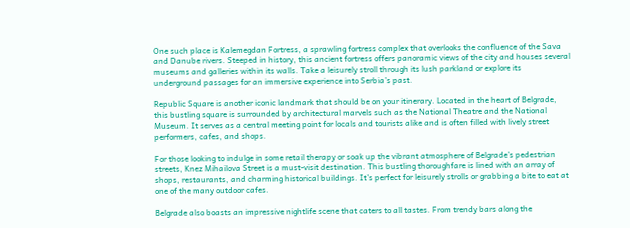One such place is Kalemegdan Fortress, a sprawling fortress complex that overlooks the confluence of the Sava and Danube rivers. Steeped in history, this ancient fortress offers panoramic views of the city and houses several museums and galleries within its walls. Take a leisurely stroll through its lush parkland or explore its underground passages for an immersive experience into Serbia’s past.

Republic Square is another iconic landmark that should be on your itinerary. Located in the heart of Belgrade, this bustling square is surrounded by architectural marvels such as the National Theatre and the National Museum. It serves as a central meeting point for locals and tourists alike and is often filled with lively street performers, cafes, and shops.

For those looking to indulge in some retail therapy or soak up the vibrant atmosphere of Belgrade’s pedestrian streets, Knez Mihailova Street is a must-visit destination. This bustling thoroughfare is lined with an array of shops, restaurants, and charming historical buildings. It’s perfect for leisurely strolls or grabbing a bite to eat at one of the many outdoor cafes.

Belgrade also boasts an impressive nightlife scene that caters to all tastes. From trendy bars along the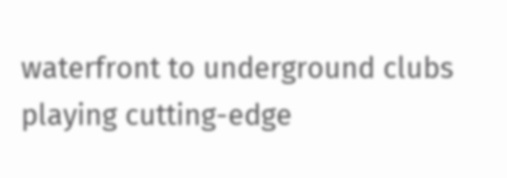waterfront to underground clubs playing cutting-edge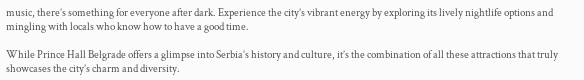music, there’s something for everyone after dark. Experience the city’s vibrant energy by exploring its lively nightlife options and mingling with locals who know how to have a good time.

While Prince Hall Belgrade offers a glimpse into Serbia’s history and culture, it’s the combination of all these attractions that truly showcases the city’s charm and diversity.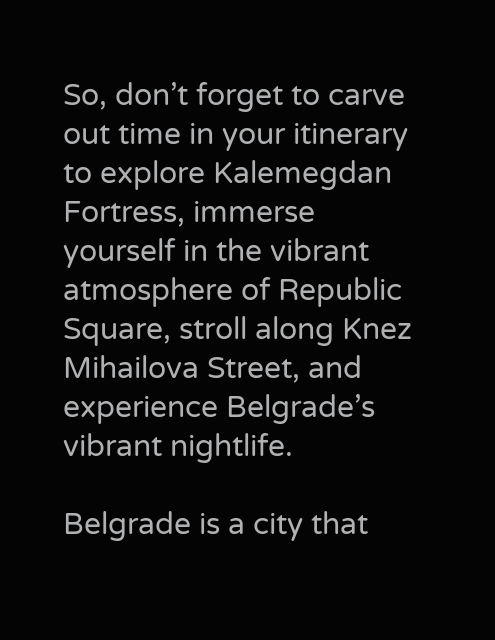So, don’t forget to carve out time in your itinerary to explore Kalemegdan Fortress, immerse yourself in the vibrant atmosphere of Republic Square, stroll along Knez Mihailova Street, and experience Belgrade’s vibrant nightlife.

Belgrade is a city that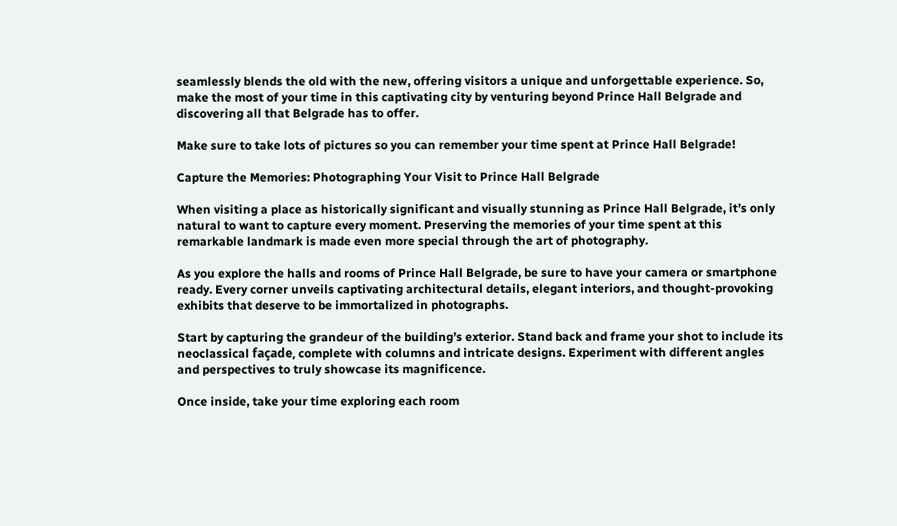seamlessly blends the old with the new, offering visitors a unique and unforgettable experience. So, make the most of your time in this captivating city by venturing beyond Prince Hall Belgrade and discovering all that Belgrade has to offer.

Make sure to take lots of pictures so you can remember your time spent at Prince Hall Belgrade!

Capture the Memories: Photographing Your Visit to Prince Hall Belgrade

When visiting a place as historically significant and visually stunning as Prince Hall Belgrade, it’s only natural to want to capture every moment. Preserving the memories of your time spent at this remarkable landmark is made even more special through the art of photography.

As you explore the halls and rooms of Prince Hall Belgrade, be sure to have your camera or smartphone ready. Every corner unveils captivating architectural details, elegant interiors, and thought-provoking exhibits that deserve to be immortalized in photographs.

Start by capturing the grandeur of the building’s exterior. Stand back and frame your shot to include its neoclassical façade, complete with columns and intricate designs. Experiment with different angles and perspectives to truly showcase its magnificence.

Once inside, take your time exploring each room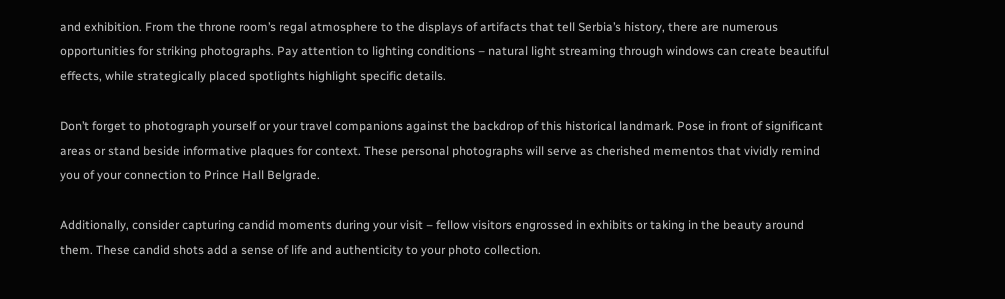and exhibition. From the throne room’s regal atmosphere to the displays of artifacts that tell Serbia’s history, there are numerous opportunities for striking photographs. Pay attention to lighting conditions – natural light streaming through windows can create beautiful effects, while strategically placed spotlights highlight specific details.

Don’t forget to photograph yourself or your travel companions against the backdrop of this historical landmark. Pose in front of significant areas or stand beside informative plaques for context. These personal photographs will serve as cherished mementos that vividly remind you of your connection to Prince Hall Belgrade.

Additionally, consider capturing candid moments during your visit – fellow visitors engrossed in exhibits or taking in the beauty around them. These candid shots add a sense of life and authenticity to your photo collection.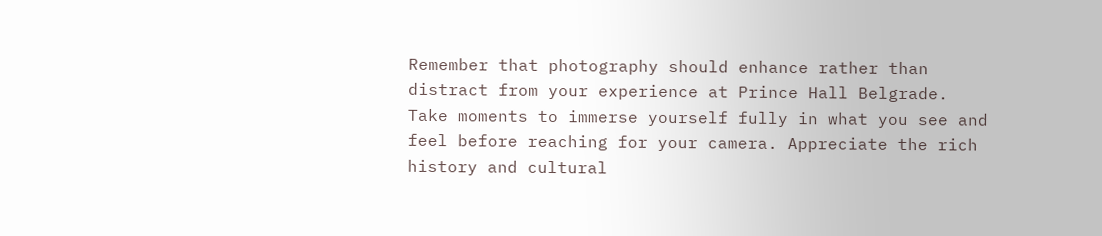Remember that photography should enhance rather than distract from your experience at Prince Hall Belgrade. Take moments to immerse yourself fully in what you see and feel before reaching for your camera. Appreciate the rich history and cultural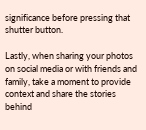significance before pressing that shutter button.

Lastly, when sharing your photos on social media or with friends and family, take a moment to provide context and share the stories behind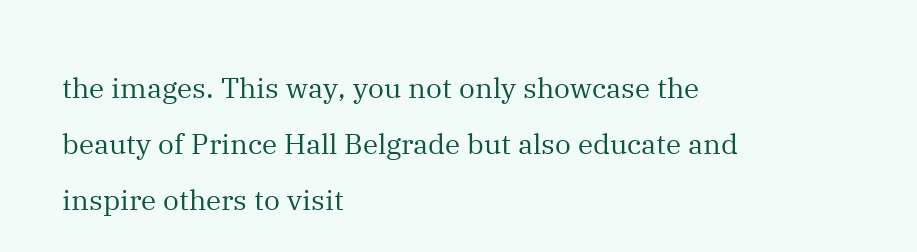the images. This way, you not only showcase the beauty of Prince Hall Belgrade but also educate and inspire others to visit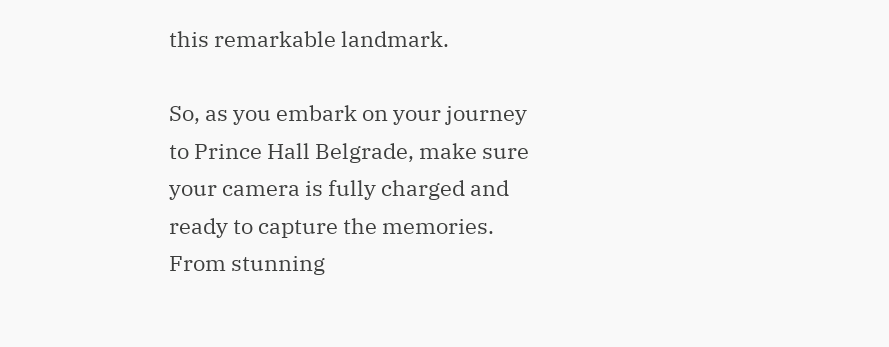this remarkable landmark.

So, as you embark on your journey to Prince Hall Belgrade, make sure your camera is fully charged and ready to capture the memories. From stunning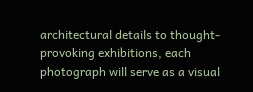architectural details to thought-provoking exhibitions, each photograph will serve as a visual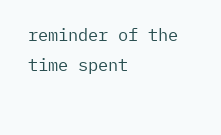reminder of the time spent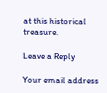at this historical treasure.

Leave a Reply

Your email address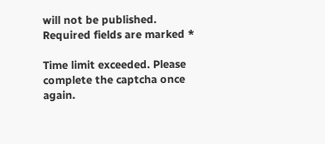will not be published. Required fields are marked *

Time limit exceeded. Please complete the captcha once again.